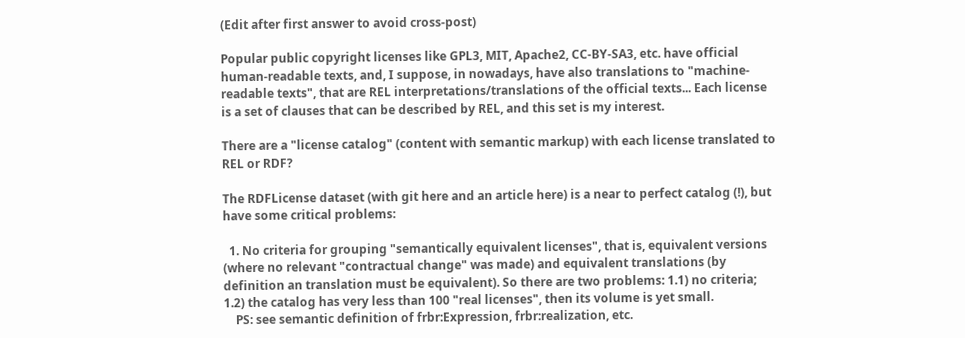(Edit after first answer to avoid cross-post)

Popular public copyright licenses like GPL3, MIT, Apache2, CC-BY-SA3, etc. have official human-readable texts, and, I suppose, in nowadays, have also translations to "machine-readable texts", that are REL interpretations/translations of the official texts... Each license is a set of clauses that can be described by REL, and this set is my interest.

There are a "license catalog" (content with semantic markup) with each license translated to REL or RDF?

The RDFLicense dataset (with git here and an article here) is a near to perfect catalog (!), but have some critical problems:

  1. No criteria for grouping "semantically equivalent licenses", that is, equivalent versions (where no relevant "contractual change" was made) and equivalent translations (by definition an translation must be equivalent). So there are two problems: 1.1) no criteria; 1.2) the catalog has very less than 100 "real licenses", then its volume is yet small.
    PS: see semantic definition of frbr:Expression, frbr:realization, etc.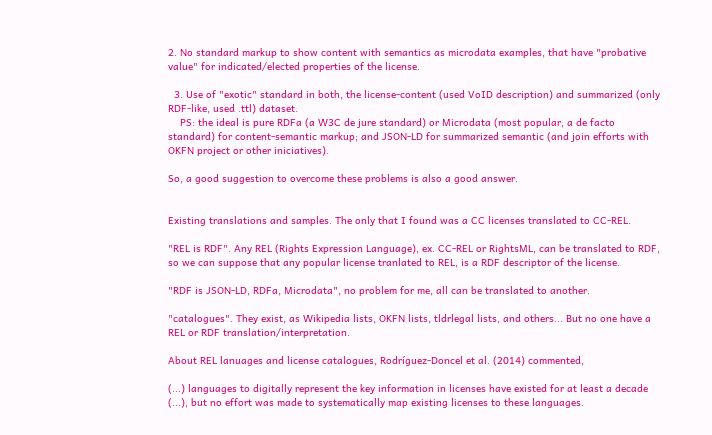2. No standard markup to show content with semantics as microdata examples, that have "probative value" for indicated/elected properties of the license.

  3. Use of "exotic" standard in both, the license-content (used VoID description) and summarized (only RDF-like, used .ttl) dataset.
    PS: the ideal is pure RDFa (a W3C de jure standard) or Microdata (most popular, a de facto standard) for content-semantic markup; and JSON-LD for summarized semantic (and join efforts with OKFN project or other iniciatives).

So, a good suggestion to overcome these problems is also a good answer.


Existing translations and samples. The only that I found was a CC licenses translated to CC-REL.

"REL is RDF". Any REL (Rights Expression Language), ex. CC-REL or RightsML, can be translated to RDF, so we can suppose that any popular license tranlated to REL, is a RDF descriptor of the license.

"RDF is JSON-LD, RDFa, Microdata", no problem for me, all can be translated to another.

"catalogues". They exist, as Wikipedia lists, OKFN lists, tldrlegal lists, and others... But no one have a REL or RDF translation/interpretation.

About REL lanuages and license catalogues, Rodríguez-Doncel et al. (2014) commented,

(...) languages to digitally represent the key information in licenses have existed for at least a decade (...), but no effort was made to systematically map existing licenses to these languages.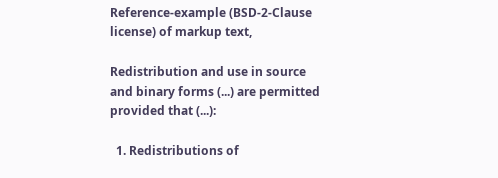Reference-example (BSD-2-Clause license) of markup text,

Redistribution and use in source and binary forms (...) are permitted provided that (...):

  1. Redistributions of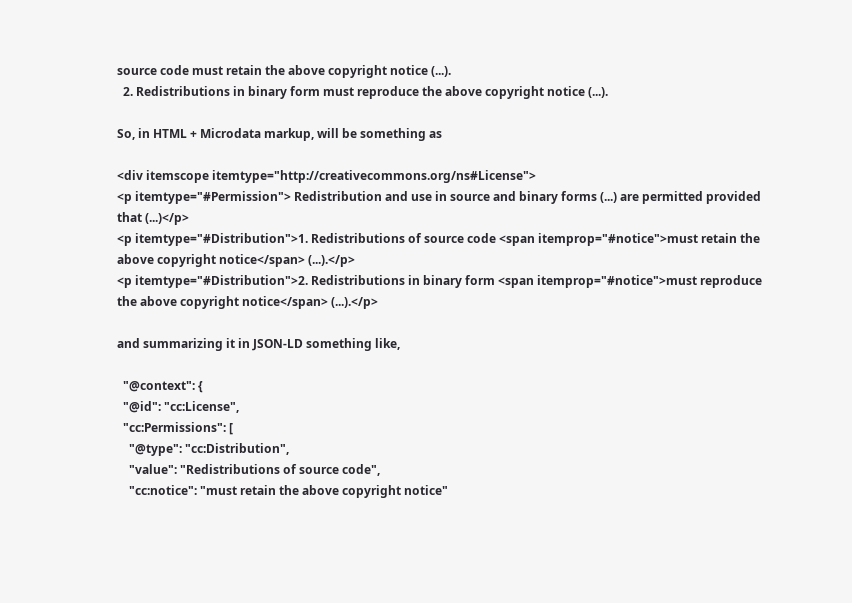source code must retain the above copyright notice (...).
  2. Redistributions in binary form must reproduce the above copyright notice (...).

So, in HTML + Microdata markup, will be something as

<div itemscope itemtype="http://creativecommons.org/ns#License">
<p itemtype="#Permission"> Redistribution and use in source and binary forms (...) are permitted provided that (...)</p>
<p itemtype="#Distribution">1. Redistributions of source code <span itemprop="#notice">must retain the above copyright notice</span> (...).</p>
<p itemtype="#Distribution">2. Redistributions in binary form <span itemprop="#notice">must reproduce the above copyright notice</span> (...).</p>

and summarizing it in JSON-LD something like,

  "@context": {
  "@id": "cc:License",
  "cc:Permissions": [
    "@type": "cc:Distribution",
    "value": "Redistributions of source code",
    "cc:notice": "must retain the above copyright notice"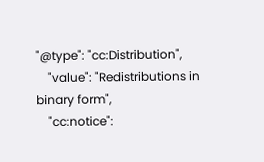"@type": "cc:Distribution",
    "value": "Redistributions in binary form",
    "cc:notice":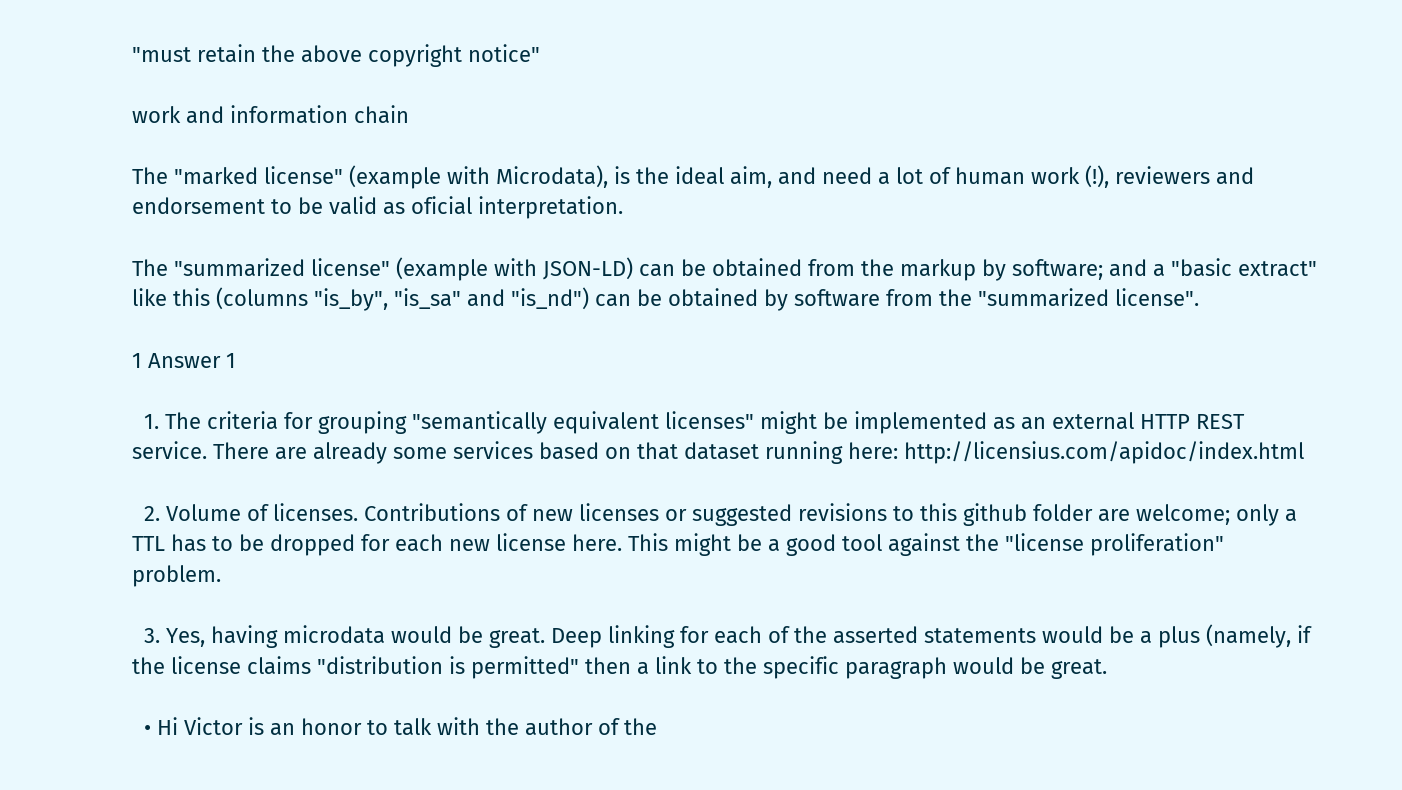"must retain the above copyright notice"

work and information chain

The "marked license" (example with Microdata), is the ideal aim, and need a lot of human work (!), reviewers and endorsement to be valid as oficial interpretation.

The "summarized license" (example with JSON-LD) can be obtained from the markup by software; and a "basic extract" like this (columns "is_by", "is_sa" and "is_nd") can be obtained by software from the "summarized license".

1 Answer 1

  1. The criteria for grouping "semantically equivalent licenses" might be implemented as an external HTTP REST service. There are already some services based on that dataset running here: http://licensius.com/apidoc/index.html

  2. Volume of licenses. Contributions of new licenses or suggested revisions to this github folder are welcome; only a TTL has to be dropped for each new license here. This might be a good tool against the "license proliferation" problem.

  3. Yes, having microdata would be great. Deep linking for each of the asserted statements would be a plus (namely, if the license claims "distribution is permitted" then a link to the specific paragraph would be great.

  • Hi Victor is an honor to talk with the author of the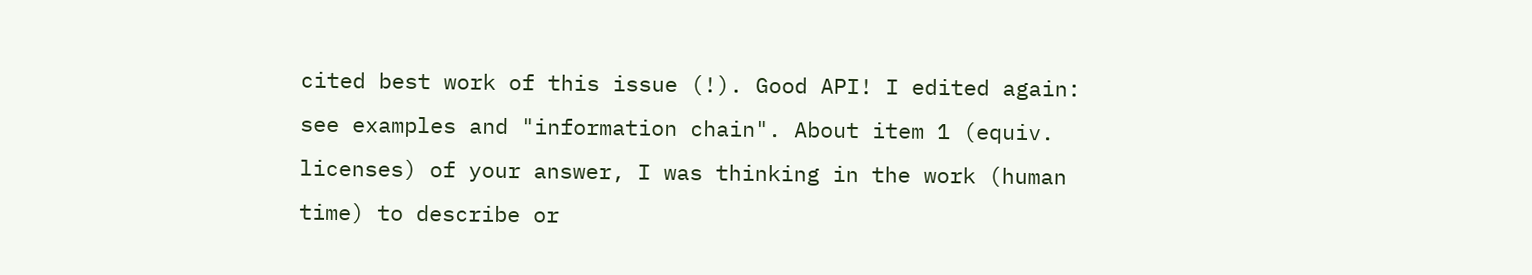cited best work of this issue (!). Good API! I edited again: see examples and "information chain". About item 1 (equiv. licenses) of your answer, I was thinking in the work (human time) to describe or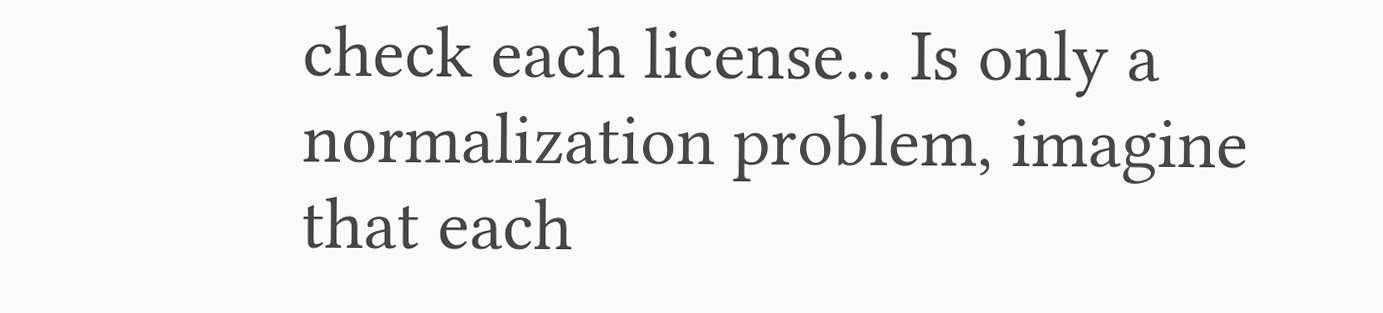check each license... Is only a normalization problem, imagine that each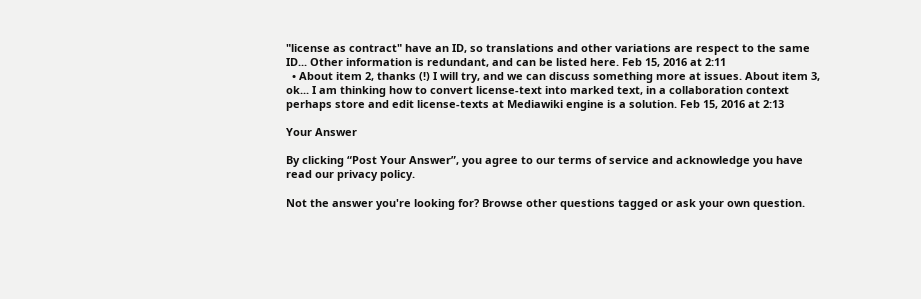"license as contract" have an ID, so translations and other variations are respect to the same ID... Other information is redundant, and can be listed here. Feb 15, 2016 at 2:11
  • About item 2, thanks (!) I will try, and we can discuss something more at issues. About item 3, ok... I am thinking how to convert license-text into marked text, in a collaboration context perhaps store and edit license-texts at Mediawiki engine is a solution. Feb 15, 2016 at 2:13

Your Answer

By clicking “Post Your Answer”, you agree to our terms of service and acknowledge you have read our privacy policy.

Not the answer you're looking for? Browse other questions tagged or ask your own question.